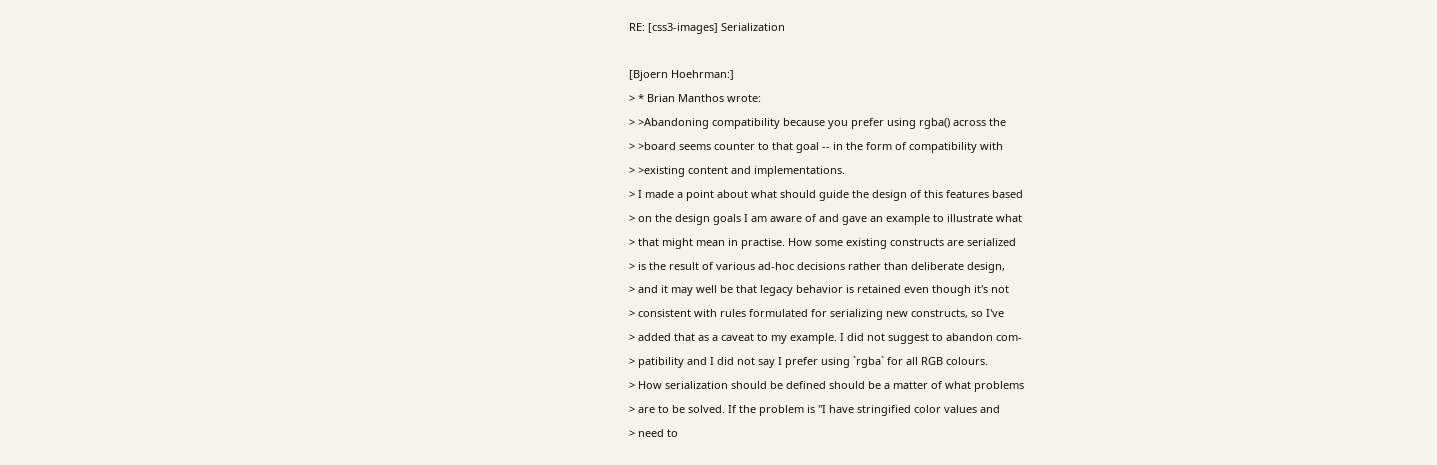RE: [css3-images] Serialization

[Bjoern Hoehrman:]
> * Brian Manthos wrote:
> >Abandoning compatibility because you prefer using rgba() across the
> >board seems counter to that goal -- in the form of compatibility with
> >existing content and implementations.
> I made a point about what should guide the design of this features based
> on the design goals I am aware of and gave an example to illustrate what
> that might mean in practise. How some existing constructs are serialized
> is the result of various ad-hoc decisions rather than deliberate design,
> and it may well be that legacy behavior is retained even though it's not
> consistent with rules formulated for serializing new constructs, so I've
> added that as a caveat to my example. I did not suggest to abandon com-
> patibility and I did not say I prefer using `rgba` for all RGB colours.
> How serialization should be defined should be a matter of what problems
> are to be solved. If the problem is "I have stringified color values and
> need to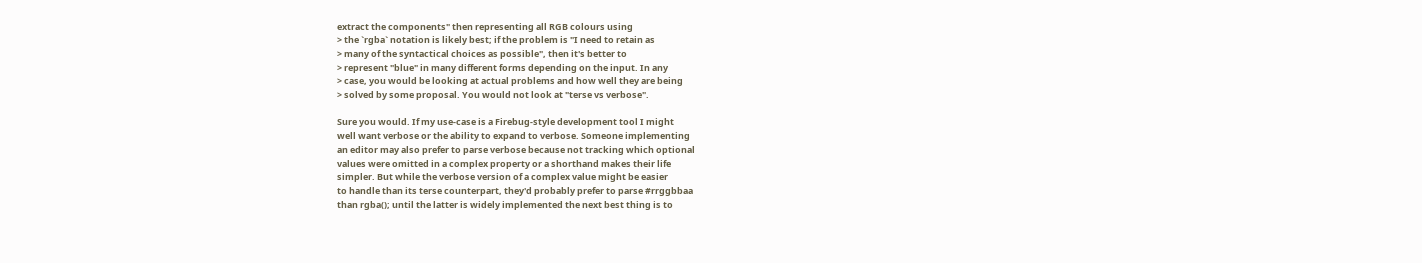extract the components" then representing all RGB colours using
> the `rgba` notation is likely best; if the problem is "I need to retain as
> many of the syntactical choices as possible", then it's better to
> represent "blue" in many different forms depending on the input. In any
> case, you would be looking at actual problems and how well they are being
> solved by some proposal. You would not look at "terse vs verbose".

Sure you would. If my use-case is a Firebug-style development tool I might
well want verbose or the ability to expand to verbose. Someone implementing
an editor may also prefer to parse verbose because not tracking which optional
values were omitted in a complex property or a shorthand makes their life
simpler. But while the verbose version of a complex value might be easier
to handle than its terse counterpart, they'd probably prefer to parse #rrggbbaa
than rgba(); until the latter is widely implemented the next best thing is to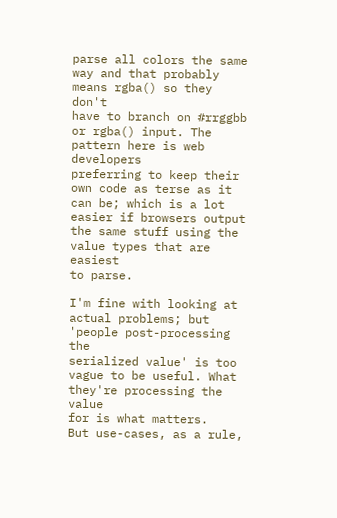parse all colors the same way and that probably means rgba() so they don't
have to branch on #rrggbb or rgba() input. The pattern here is web developers
preferring to keep their own code as terse as it can be; which is a lot
easier if browsers output the same stuff using the value types that are easiest
to parse.

I'm fine with looking at actual problems; but 'people post-processing the
serialized value' is too vague to be useful. What they're processing the value
for is what matters.
But use-cases, as a rule,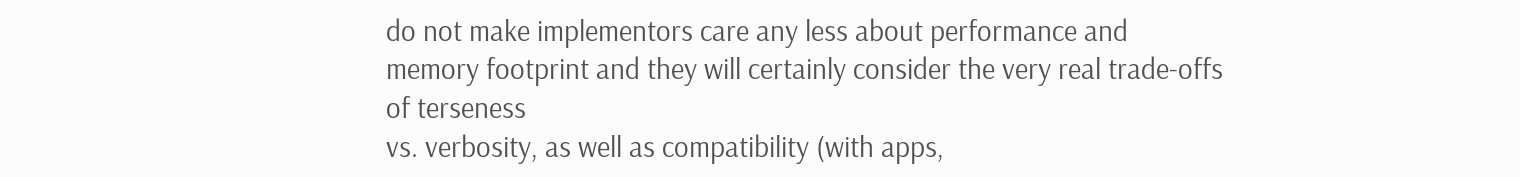do not make implementors care any less about performance and
memory footprint and they will certainly consider the very real trade-offs of terseness
vs. verbosity, as well as compatibility (with apps,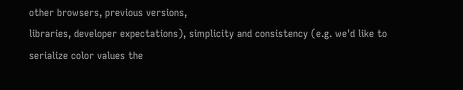other browsers, previous versions,
libraries, developer expectations), simplicity and consistency (e.g. we'd like to
serialize color values the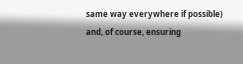same way everywhere if possible) and, of course, ensuring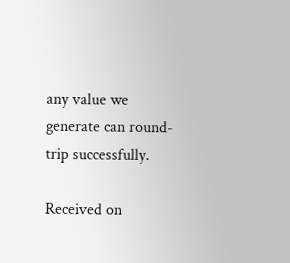any value we generate can round-trip successfully.

Received on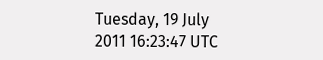Tuesday, 19 July 2011 16:23:47 UTC